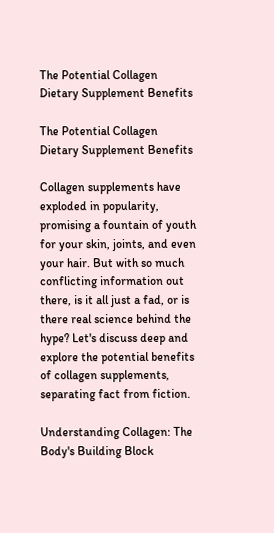The Potential Collagen Dietary Supplement Benefits

The Potential Collagen Dietary Supplement Benefits

Collagen supplements have exploded in popularity, promising a fountain of youth for your skin, joints, and even your hair. But with so much conflicting information out there, is it all just a fad, or is there real science behind the hype? Let's discuss deep and explore the potential benefits of collagen supplements, separating fact from fiction.

Understanding Collagen: The Body's Building Block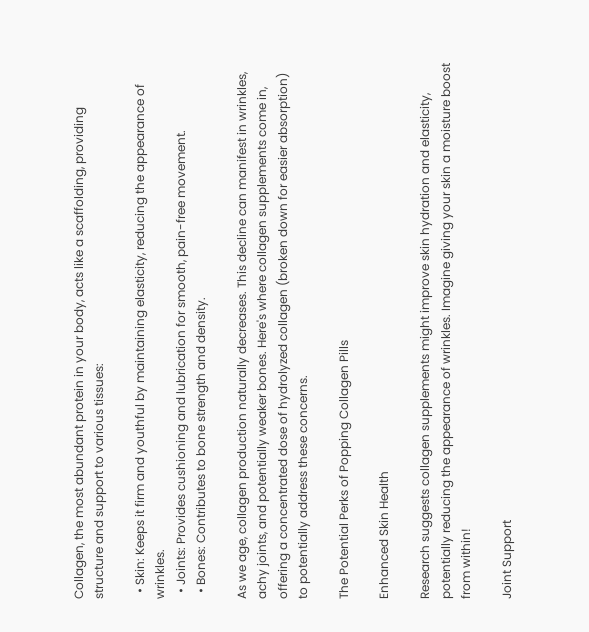Collagen, the most abundant protein in your body, acts like a scaffolding, providing structure and support to various tissues:

  • Skin: Keeps it firm and youthful by maintaining elasticity, reducing the appearance of wrinkles.
  • Joints: Provides cushioning and lubrication for smooth, pain-free movement.
  • Bones: Contributes to bone strength and density.

As we age, collagen production naturally decreases. This decline can manifest in wrinkles, achy joints, and potentially weaker bones. Here's where collagen supplements come in, offering a concentrated dose of hydrolyzed collagen (broken down for easier absorption) to potentially address these concerns.

The Potential Perks of Popping Collagen Pills

Enhanced Skin Health

Research suggests collagen supplements might improve skin hydration and elasticity, potentially reducing the appearance of wrinkles. Imagine giving your skin a moisture boost from within!

Joint Support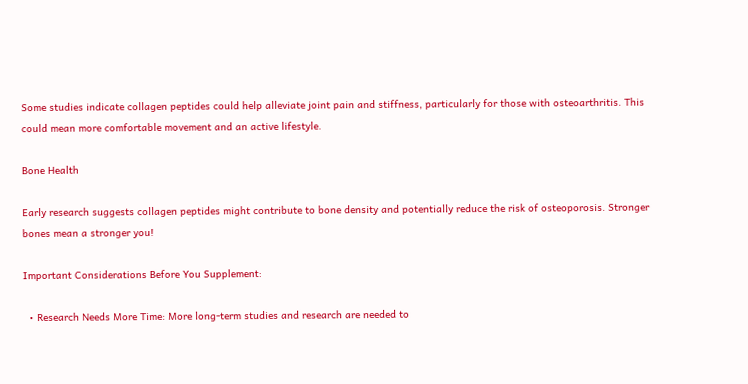Some studies indicate collagen peptides could help alleviate joint pain and stiffness, particularly for those with osteoarthritis. This could mean more comfortable movement and an active lifestyle.

Bone Health

Early research suggests collagen peptides might contribute to bone density and potentially reduce the risk of osteoporosis. Stronger bones mean a stronger you!

Important Considerations Before You Supplement:

  • Research Needs More Time: More long-term studies and research are needed to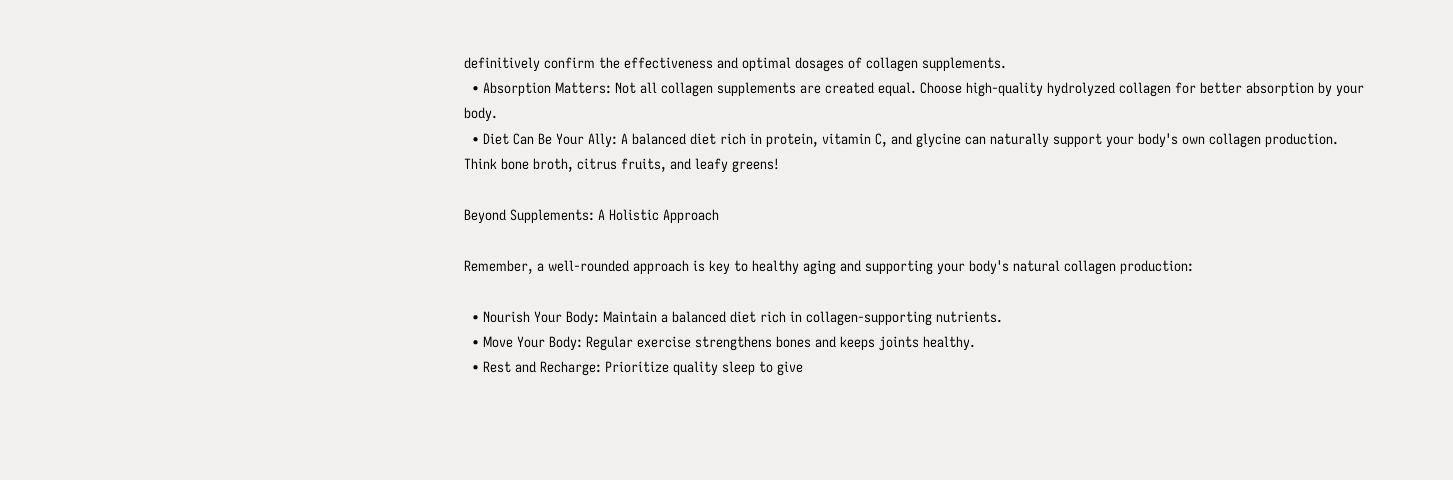definitively confirm the effectiveness and optimal dosages of collagen supplements.
  • Absorption Matters: Not all collagen supplements are created equal. Choose high-quality hydrolyzed collagen for better absorption by your body.
  • Diet Can Be Your Ally: A balanced diet rich in protein, vitamin C, and glycine can naturally support your body's own collagen production. Think bone broth, citrus fruits, and leafy greens!

Beyond Supplements: A Holistic Approach

Remember, a well-rounded approach is key to healthy aging and supporting your body's natural collagen production:

  • Nourish Your Body: Maintain a balanced diet rich in collagen-supporting nutrients.
  • Move Your Body: Regular exercise strengthens bones and keeps joints healthy.
  • Rest and Recharge: Prioritize quality sleep to give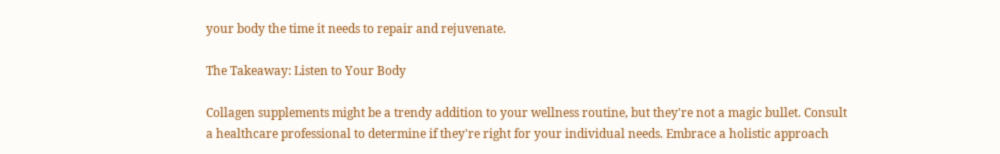your body the time it needs to repair and rejuvenate.

The Takeaway: Listen to Your Body

Collagen supplements might be a trendy addition to your wellness routine, but they're not a magic bullet. Consult a healthcare professional to determine if they're right for your individual needs. Embrace a holistic approach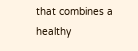that combines a healthy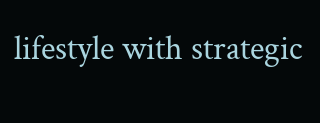lifestyle with strategic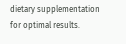dietary supplementation for optimal results.